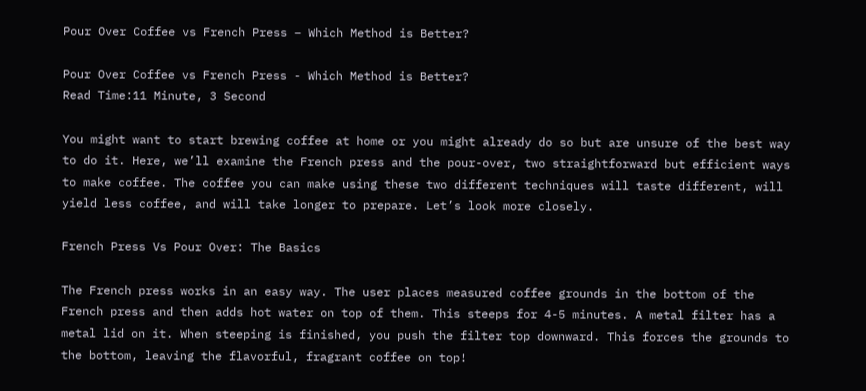Pour Over Coffee vs French Press – Which Method is Better?

Pour Over Coffee vs French Press - Which Method is Better?
Read Time:11 Minute, 3 Second

You might want to start brewing coffee at home or you might already do so but are unsure of the best way to do it. Here, we’ll examine the French press and the pour-over, two straightforward but efficient ways to make coffee. The coffee you can make using these two different techniques will taste different, will yield less coffee, and will take longer to prepare. Let’s look more closely.

French Press Vs Pour Over: The Basics

The French press works in an easy way. The user places measured coffee grounds in the bottom of the French press and then adds hot water on top of them. This steeps for 4-5 minutes. A metal filter has a metal lid on it. When steeping is finished, you push the filter top downward. This forces the grounds to the bottom, leaving the flavorful, fragrant coffee on top!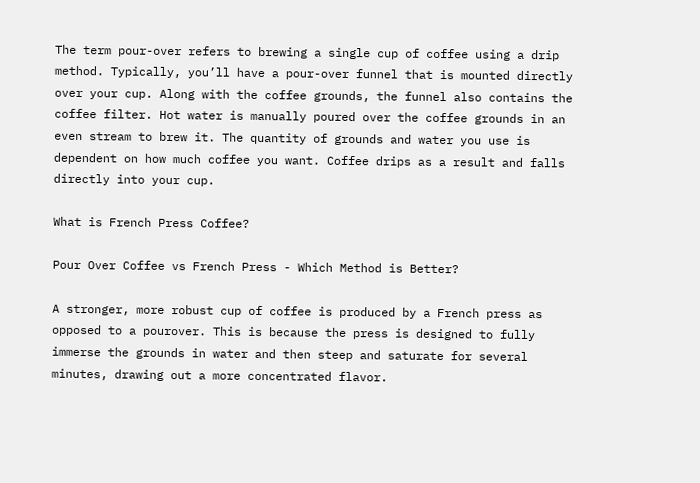The term pour-over refers to brewing a single cup of coffee using a drip method. Typically, you’ll have a pour-over funnel that is mounted directly over your cup. Along with the coffee grounds, the funnel also contains the coffee filter. Hot water is manually poured over the coffee grounds in an even stream to brew it. The quantity of grounds and water you use is dependent on how much coffee you want. Coffee drips as a result and falls directly into your cup.

What is French Press Coffee?

Pour Over Coffee vs French Press - Which Method is Better?

A stronger, more robust cup of coffee is produced by a French press as opposed to a pourover. This is because the press is designed to fully immerse the grounds in water and then steep and saturate for several minutes, drawing out a more concentrated flavor.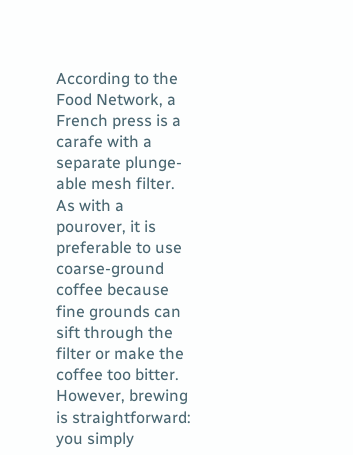According to the Food Network, a French press is a carafe with a separate plunge-able mesh filter. As with a pourover, it is preferable to use coarse-ground coffee because fine grounds can sift through the filter or make the coffee too bitter. However, brewing is straightforward: you simply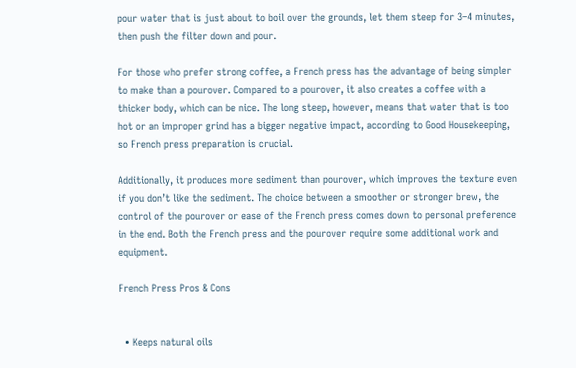pour water that is just about to boil over the grounds, let them steep for 3–4 minutes, then push the filter down and pour.

For those who prefer strong coffee, a French press has the advantage of being simpler to make than a pourover. Compared to a pourover, it also creates a coffee with a thicker body, which can be nice. The long steep, however, means that water that is too hot or an improper grind has a bigger negative impact, according to Good Housekeeping, so French press preparation is crucial.

Additionally, it produces more sediment than pourover, which improves the texture even if you don’t like the sediment. The choice between a smoother or stronger brew, the control of the pourover or ease of the French press comes down to personal preference in the end. Both the French press and the pourover require some additional work and equipment.

French Press Pros & Cons


  • Keeps natural oils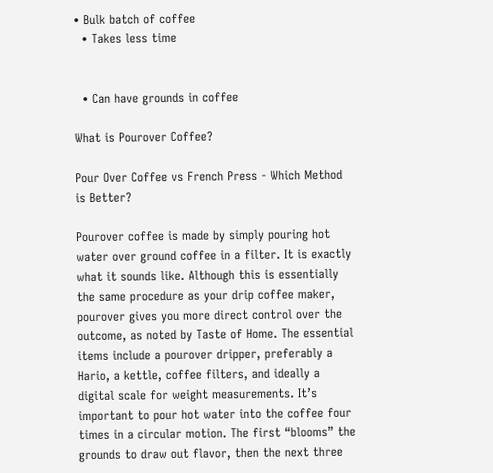• Bulk batch of coffee
  • Takes less time


  • Can have grounds in coffee

What is Pourover Coffee?

Pour Over Coffee vs French Press - Which Method is Better?

Pourover coffee is made by simply pouring hot water over ground coffee in a filter. It is exactly what it sounds like. Although this is essentially the same procedure as your drip coffee maker, pourover gives you more direct control over the outcome, as noted by Taste of Home. The essential items include a pourover dripper, preferably a Hario, a kettle, coffee filters, and ideally a digital scale for weight measurements. It’s important to pour hot water into the coffee four times in a circular motion. The first “blooms” the grounds to draw out flavor, then the next three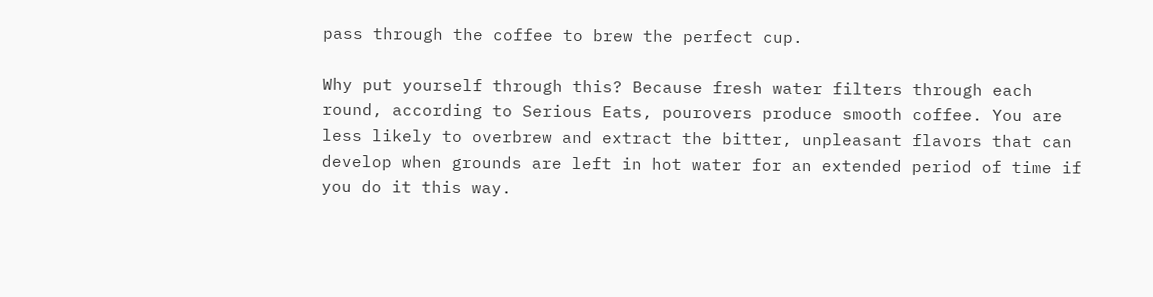pass through the coffee to brew the perfect cup.

Why put yourself through this? Because fresh water filters through each round, according to Serious Eats, pourovers produce smooth coffee. You are less likely to overbrew and extract the bitter, unpleasant flavors that can develop when grounds are left in hot water for an extended period of time if you do it this way.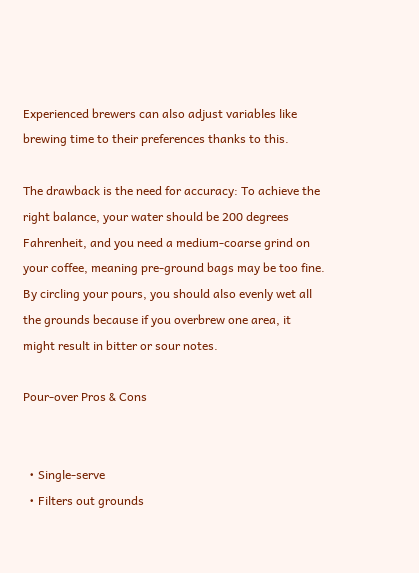Experienced brewers can also adjust variables like brewing time to their preferences thanks to this.

The drawback is the need for accuracy: To achieve the right balance, your water should be 200 degrees Fahrenheit, and you need a medium-coarse grind on your coffee, meaning pre-ground bags may be too fine. By circling your pours, you should also evenly wet all the grounds because if you overbrew one area, it might result in bitter or sour notes.

Pour-over Pros & Cons


  • Single-serve
  • Filters out grounds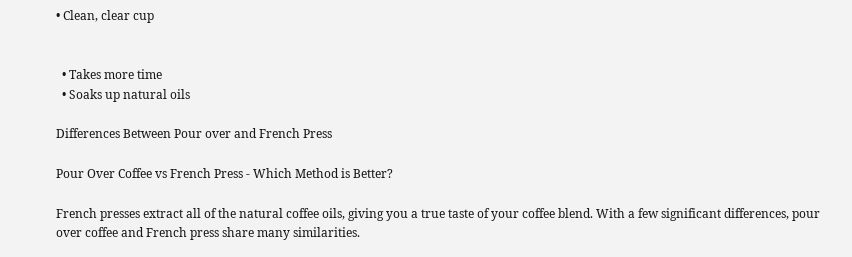• Clean, clear cup


  • Takes more time
  • Soaks up natural oils

Differences Between Pour over and French Press

Pour Over Coffee vs French Press - Which Method is Better?

French presses extract all of the natural coffee oils, giving you a true taste of your coffee blend. With a few significant differences, pour over coffee and French press share many similarities.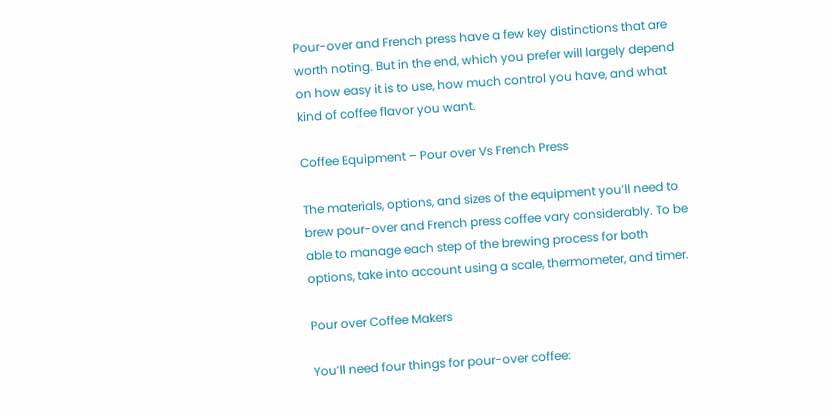Pour-over and French press have a few key distinctions that are worth noting. But in the end, which you prefer will largely depend on how easy it is to use, how much control you have, and what kind of coffee flavor you want.

Coffee Equipment – Pour over Vs French Press

The materials, options, and sizes of the equipment you’ll need to brew pour-over and French press coffee vary considerably. To be able to manage each step of the brewing process for both options, take into account using a scale, thermometer, and timer.

Pour over Coffee Makers

You’ll need four things for pour-over coffee: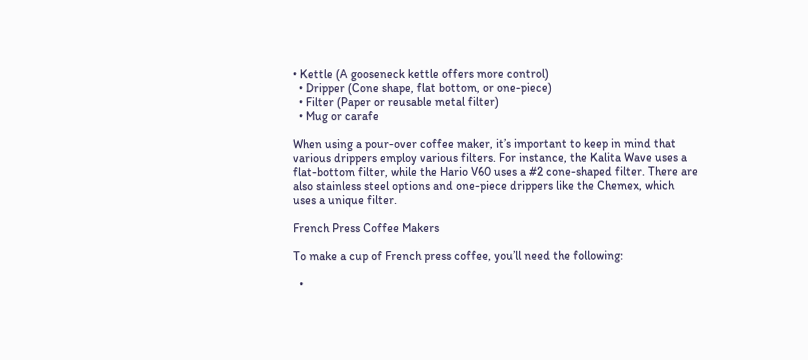• Kettle (A gooseneck kettle offers more control)
  • Dripper (Cone shape, flat bottom, or one-piece)
  • Filter (Paper or reusable metal filter)
  • Mug or carafe

When using a pour-over coffee maker, it’s important to keep in mind that various drippers employ various filters. For instance, the Kalita Wave uses a flat-bottom filter, while the Hario V60 uses a #2 cone-shaped filter. There are also stainless steel options and one-piece drippers like the Chemex, which uses a unique filter.

French Press Coffee Makers

To make a cup of French press coffee, you’ll need the following:

  •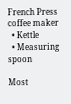French Press coffee maker
  • Kettle
  • Measuring spoon

Most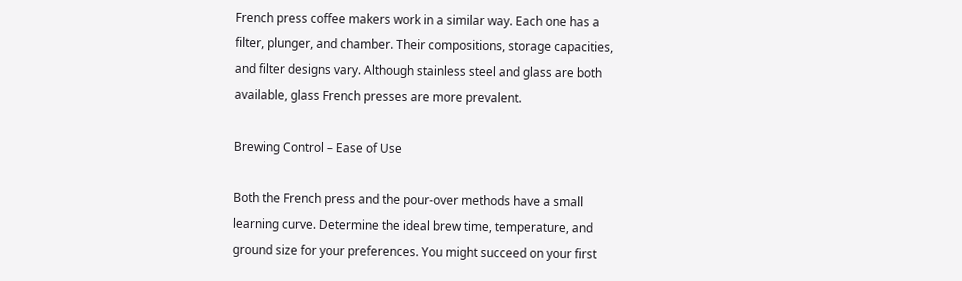French press coffee makers work in a similar way. Each one has a filter, plunger, and chamber. Their compositions, storage capacities, and filter designs vary. Although stainless steel and glass are both available, glass French presses are more prevalent.

Brewing Control – Ease of Use

Both the French press and the pour-over methods have a small learning curve. Determine the ideal brew time, temperature, and ground size for your preferences. You might succeed on your first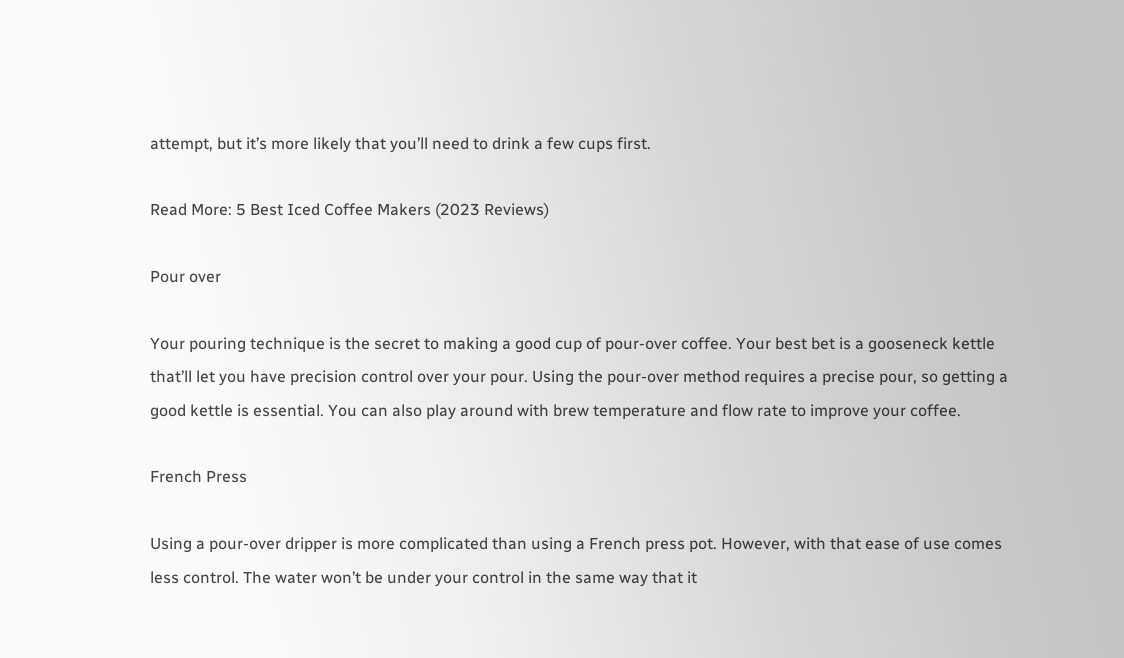attempt, but it’s more likely that you’ll need to drink a few cups first.

Read More: 5 Best Iced Coffee Makers (2023 Reviews)

Pour over

Your pouring technique is the secret to making a good cup of pour-over coffee. Your best bet is a gooseneck kettle that’ll let you have precision control over your pour. Using the pour-over method requires a precise pour, so getting a good kettle is essential. You can also play around with brew temperature and flow rate to improve your coffee.

French Press

Using a pour-over dripper is more complicated than using a French press pot. However, with that ease of use comes less control. The water won’t be under your control in the same way that it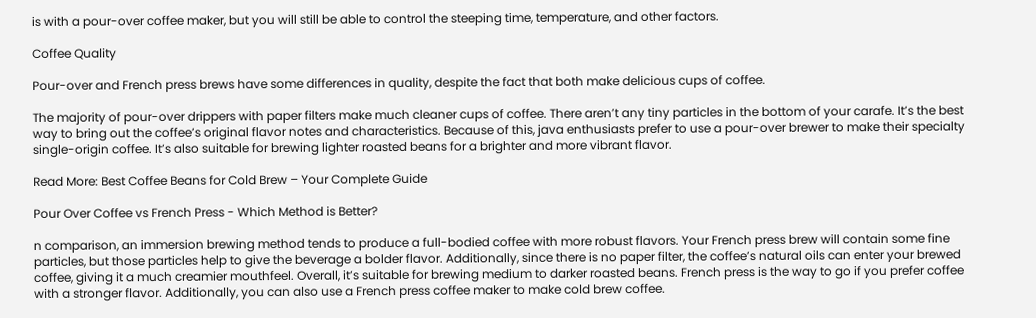is with a pour-over coffee maker, but you will still be able to control the steeping time, temperature, and other factors.

Coffee Quality

Pour-over and French press brews have some differences in quality, despite the fact that both make delicious cups of coffee.

The majority of pour-over drippers with paper filters make much cleaner cups of coffee. There aren’t any tiny particles in the bottom of your carafe. It’s the best way to bring out the coffee’s original flavor notes and characteristics. Because of this, java enthusiasts prefer to use a pour-over brewer to make their specialty single-origin coffee. It’s also suitable for brewing lighter roasted beans for a brighter and more vibrant flavor.

Read More: Best Coffee Beans for Cold Brew – Your Complete Guide

Pour Over Coffee vs French Press - Which Method is Better?

n comparison, an immersion brewing method tends to produce a full-bodied coffee with more robust flavors. Your French press brew will contain some fine particles, but those particles help to give the beverage a bolder flavor. Additionally, since there is no paper filter, the coffee’s natural oils can enter your brewed coffee, giving it a much creamier mouthfeel. Overall, it’s suitable for brewing medium to darker roasted beans. French press is the way to go if you prefer coffee with a stronger flavor. Additionally, you can also use a French press coffee maker to make cold brew coffee.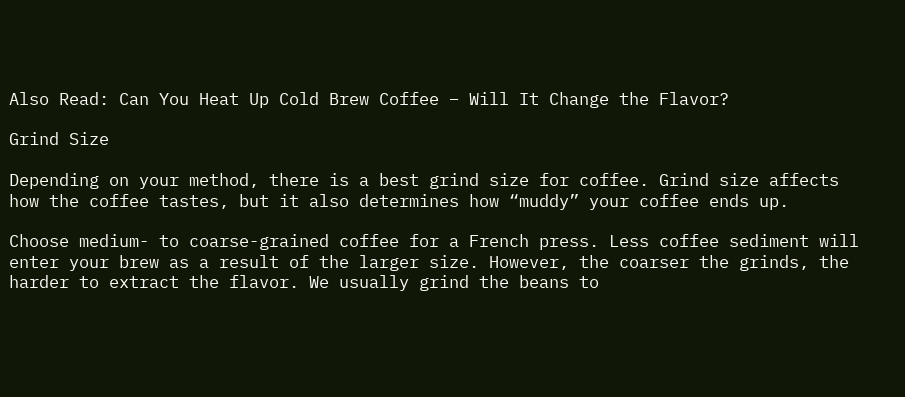Also Read: Can You Heat Up Cold Brew Coffee – Will It Change the Flavor?

Grind Size

Depending on your method, there is a best grind size for coffee. Grind size affects how the coffee tastes, but it also determines how “muddy” your coffee ends up.

Choose medium- to coarse-grained coffee for a French press. Less coffee sediment will enter your brew as a result of the larger size. However, the coarser the grinds, the harder to extract the flavor. We usually grind the beans to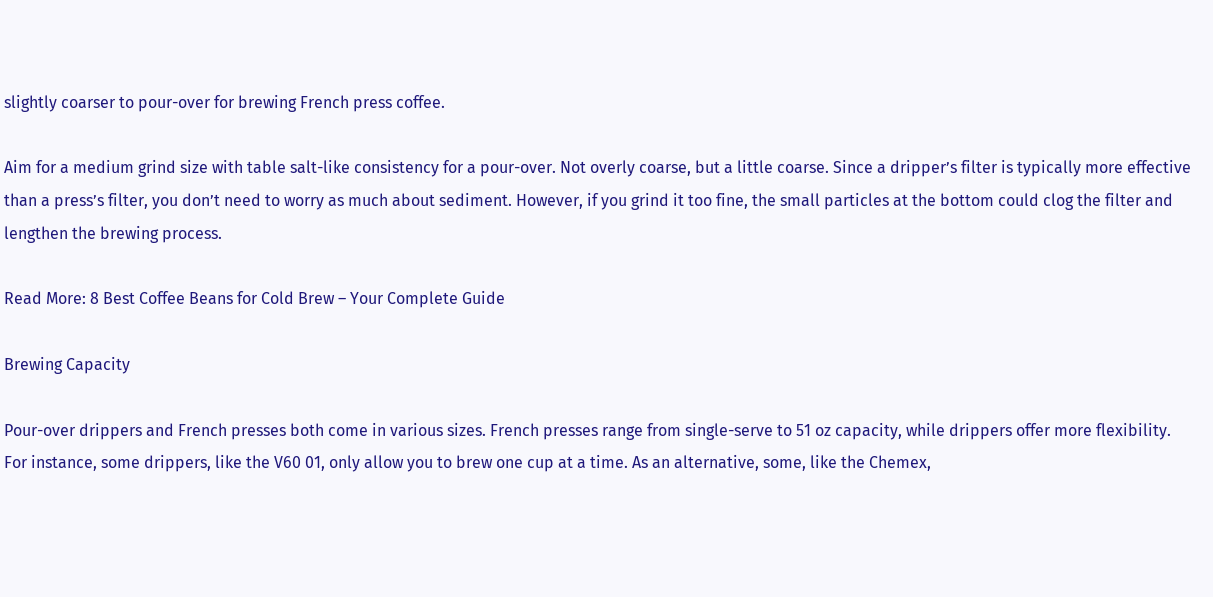slightly coarser to pour-over for brewing French press coffee.

Aim for a medium grind size with table salt-like consistency for a pour-over. Not overly coarse, but a little coarse. Since a dripper’s filter is typically more effective than a press’s filter, you don’t need to worry as much about sediment. However, if you grind it too fine, the small particles at the bottom could clog the filter and lengthen the brewing process.

Read More: 8 Best Coffee Beans for Cold Brew – Your Complete Guide

Brewing Capacity

Pour-over drippers and French presses both come in various sizes. French presses range from single-serve to 51 oz capacity, while drippers offer more flexibility. For instance, some drippers, like the V60 01, only allow you to brew one cup at a time. As an alternative, some, like the Chemex,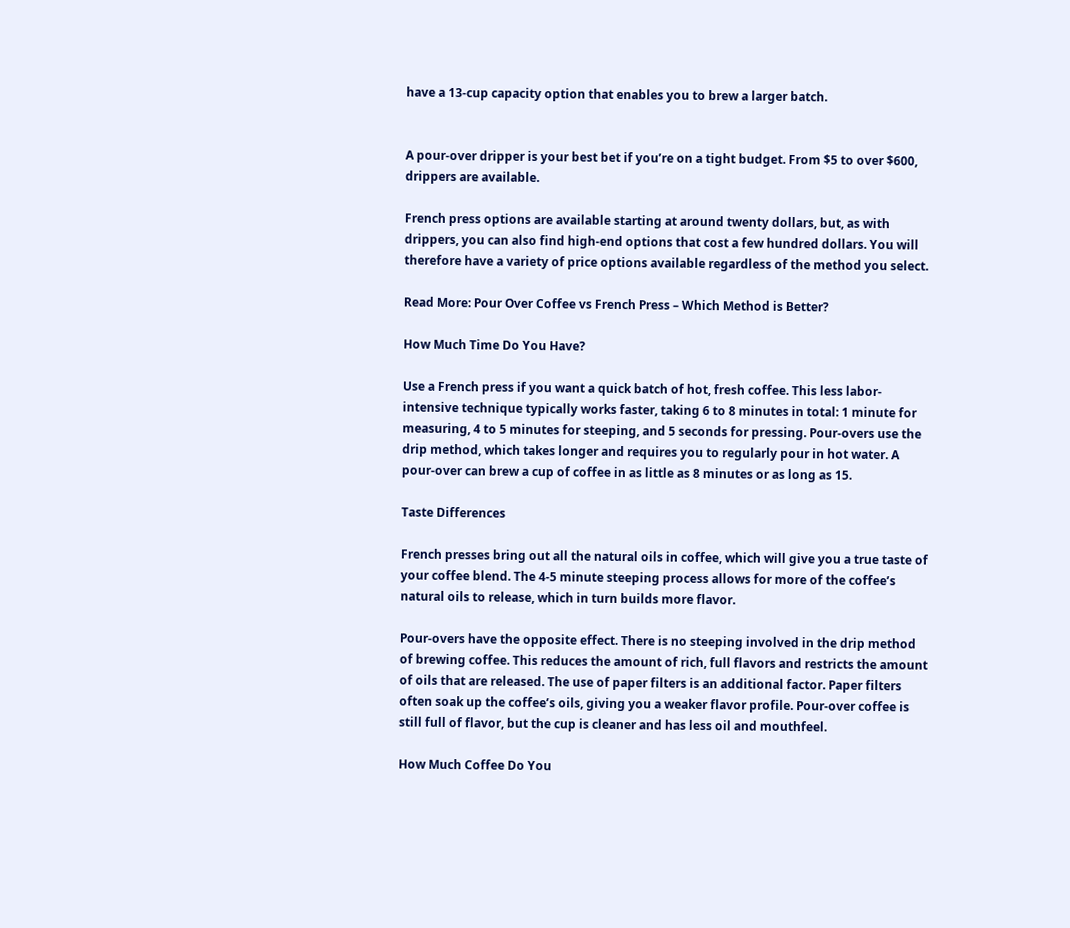have a 13-cup capacity option that enables you to brew a larger batch.


A pour-over dripper is your best bet if you’re on a tight budget. From $5 to over $600, drippers are available.

French press options are available starting at around twenty dollars, but, as with drippers, you can also find high-end options that cost a few hundred dollars. You will therefore have a variety of price options available regardless of the method you select.

Read More: Pour Over Coffee vs French Press – Which Method is Better?

How Much Time Do You Have?

Use a French press if you want a quick batch of hot, fresh coffee. This less labor-intensive technique typically works faster, taking 6 to 8 minutes in total: 1 minute for measuring, 4 to 5 minutes for steeping, and 5 seconds for pressing. Pour-overs use the drip method, which takes longer and requires you to regularly pour in hot water. A pour-over can brew a cup of coffee in as little as 8 minutes or as long as 15.

Taste Differences

French presses bring out all the natural oils in coffee, which will give you a true taste of your coffee blend. The 4-5 minute steeping process allows for more of the coffee’s natural oils to release, which in turn builds more flavor.

Pour-overs have the opposite effect. There is no steeping involved in the drip method of brewing coffee. This reduces the amount of rich, full flavors and restricts the amount of oils that are released. The use of paper filters is an additional factor. Paper filters often soak up the coffee’s oils, giving you a weaker flavor profile. Pour-over coffee is still full of flavor, but the cup is cleaner and has less oil and mouthfeel.

How Much Coffee Do You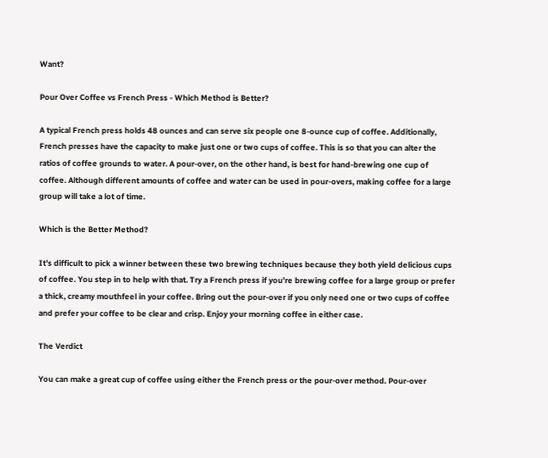Want?

Pour Over Coffee vs French Press - Which Method is Better?

A typical French press holds 48 ounces and can serve six people one 8-ounce cup of coffee. Additionally, French presses have the capacity to make just one or two cups of coffee. This is so that you can alter the ratios of coffee grounds to water. A pour-over, on the other hand, is best for hand-brewing one cup of coffee. Although different amounts of coffee and water can be used in pour-overs, making coffee for a large group will take a lot of time.

Which is the Better Method?

It’s difficult to pick a winner between these two brewing techniques because they both yield delicious cups of coffee. You step in to help with that. Try a French press if you’re brewing coffee for a large group or prefer a thick, creamy mouthfeel in your coffee. Bring out the pour-over if you only need one or two cups of coffee and prefer your coffee to be clear and crisp. Enjoy your morning coffee in either case.

The Verdict

You can make a great cup of coffee using either the French press or the pour-over method. Pour-over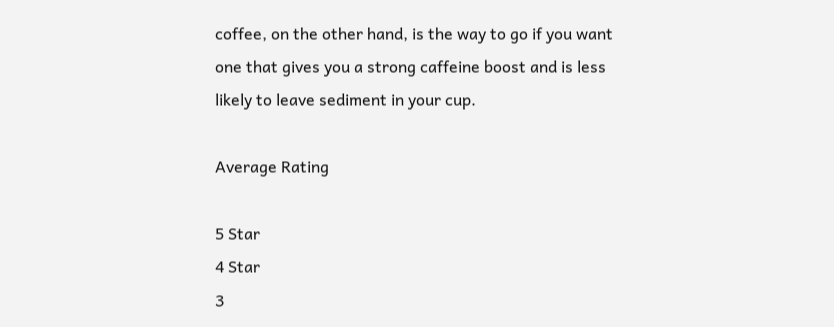coffee, on the other hand, is the way to go if you want one that gives you a strong caffeine boost and is less likely to leave sediment in your cup.

Average Rating

5 Star
4 Star
3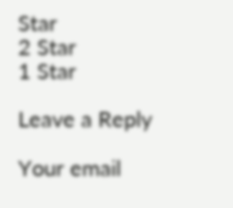Star
2 Star
1 Star

Leave a Reply

Your email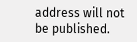address will not be published.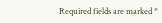Required fields are marked *